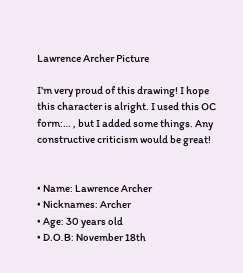Lawrence Archer Picture

I'm very proud of this drawing! I hope this character is alright. I used this OC form:… , but I added some things. Any constructive criticism would be great!


• Name: Lawrence Archer
• Nicknames: Archer
• Age: 30 years old
• D.O.B: November 18th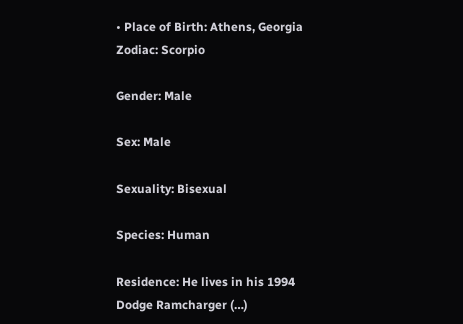• Place of Birth: Athens, Georgia
Zodiac: Scorpio

Gender: Male

Sex: Male

Sexuality: Bisexual

Species: Human

Residence: He lives in his 1994 Dodge Ramcharger (…)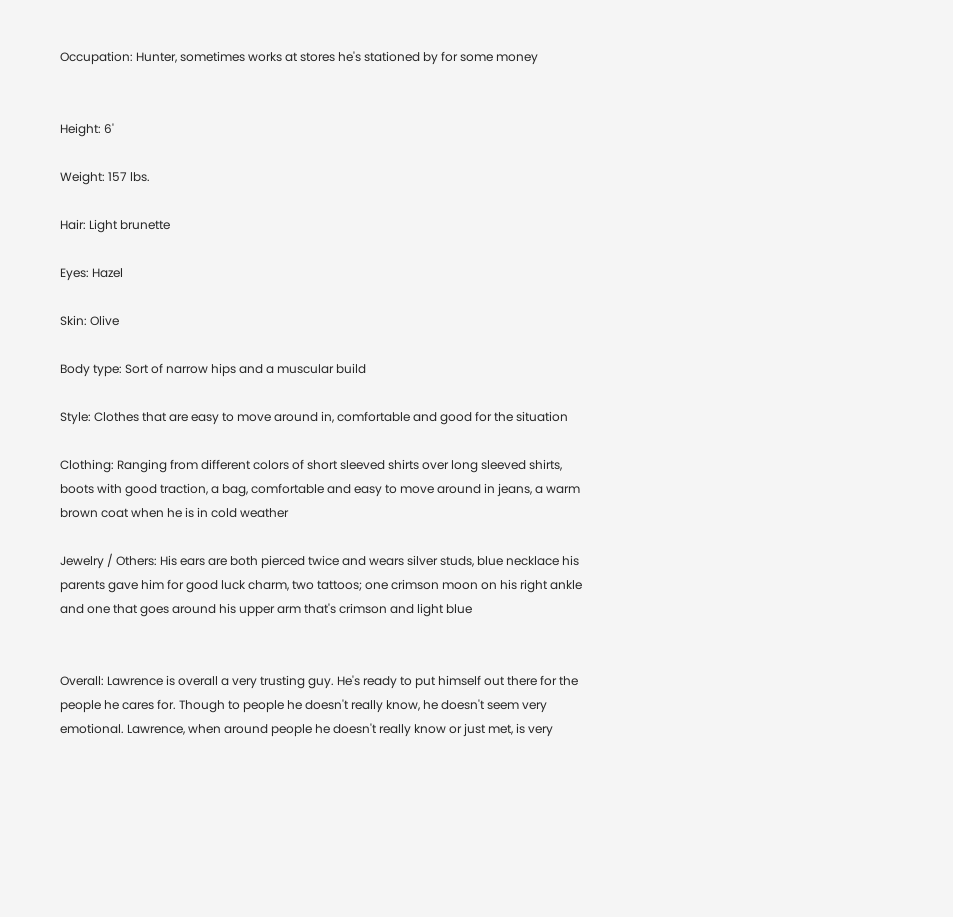Occupation: Hunter, sometimes works at stores he's stationed by for some money


Height: 6'

Weight: 157 lbs.

Hair: Light brunette

Eyes: Hazel

Skin: Olive

Body type: Sort of narrow hips and a muscular build

Style: Clothes that are easy to move around in, comfortable and good for the situation

Clothing: Ranging from different colors of short sleeved shirts over long sleeved shirts, boots with good traction, a bag, comfortable and easy to move around in jeans, a warm brown coat when he is in cold weather

Jewelry / Others: His ears are both pierced twice and wears silver studs, blue necklace his parents gave him for good luck charm, two tattoos; one crimson moon on his right ankle and one that goes around his upper arm that's crimson and light blue


Overall: Lawrence is overall a very trusting guy. He's ready to put himself out there for the people he cares for. Though to people he doesn't really know, he doesn't seem very emotional. Lawrence, when around people he doesn't really know or just met, is very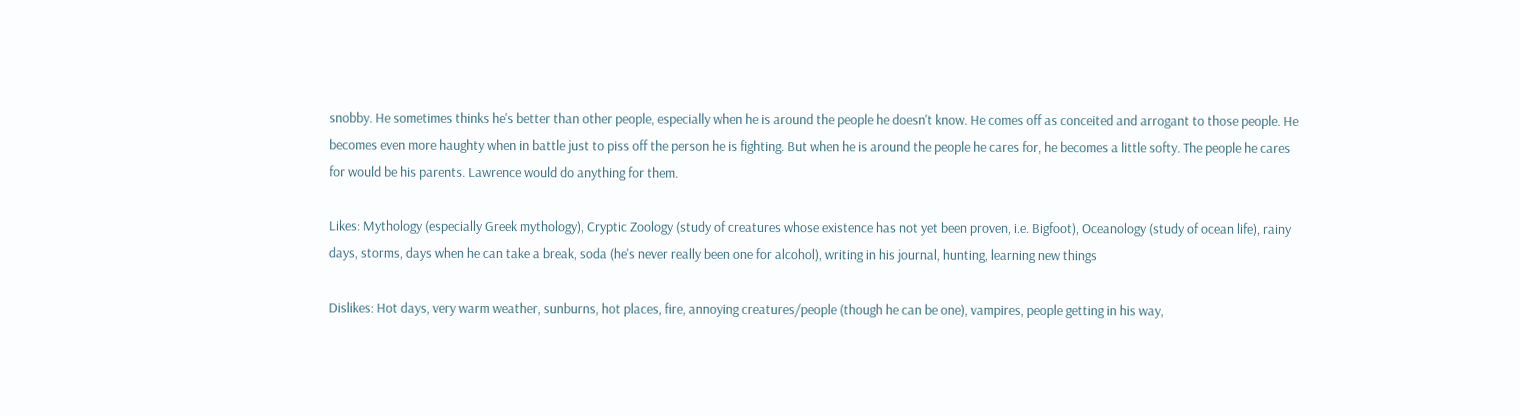snobby. He sometimes thinks he's better than other people, especially when he is around the people he doesn't know. He comes off as conceited and arrogant to those people. He becomes even more haughty when in battle just to piss off the person he is fighting. But when he is around the people he cares for, he becomes a little softy. The people he cares for would be his parents. Lawrence would do anything for them.

Likes: Mythology (especially Greek mythology), Cryptic Zoology (study of creatures whose existence has not yet been proven, i.e. Bigfoot), Oceanology (study of ocean life), rainy days, storms, days when he can take a break, soda (he's never really been one for alcohol), writing in his journal, hunting, learning new things

Dislikes: Hot days, very warm weather, sunburns, hot places, fire, annoying creatures/people (though he can be one), vampires, people getting in his way,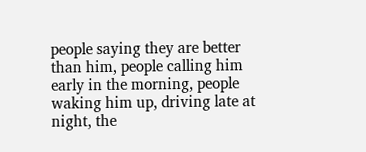people saying they are better than him, people calling him early in the morning, people waking him up, driving late at night, the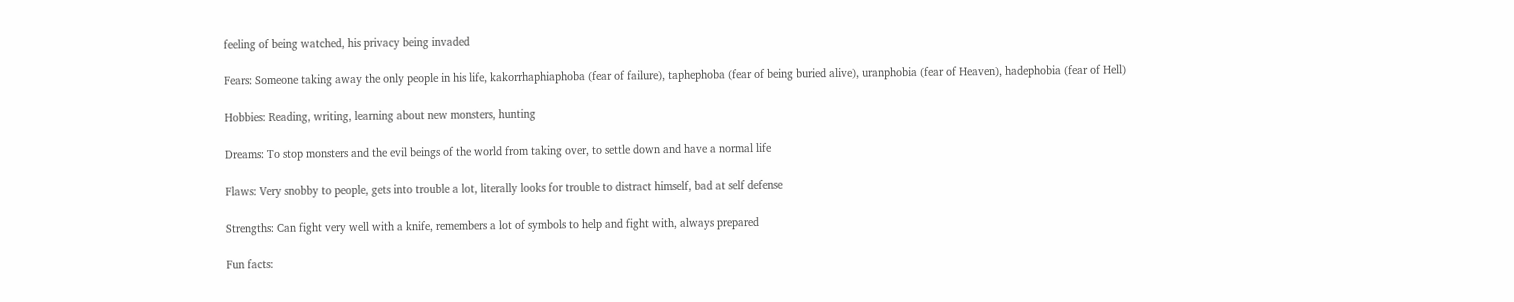feeling of being watched, his privacy being invaded

Fears: Someone taking away the only people in his life, kakorrhaphiaphoba (fear of failure), taphephoba (fear of being buried alive), uranphobia (fear of Heaven), hadephobia (fear of Hell)

Hobbies: Reading, writing, learning about new monsters, hunting

Dreams: To stop monsters and the evil beings of the world from taking over, to settle down and have a normal life

Flaws: Very snobby to people, gets into trouble a lot, literally looks for trouble to distract himself, bad at self defense

Strengths: Can fight very well with a knife, remembers a lot of symbols to help and fight with, always prepared

Fun facts: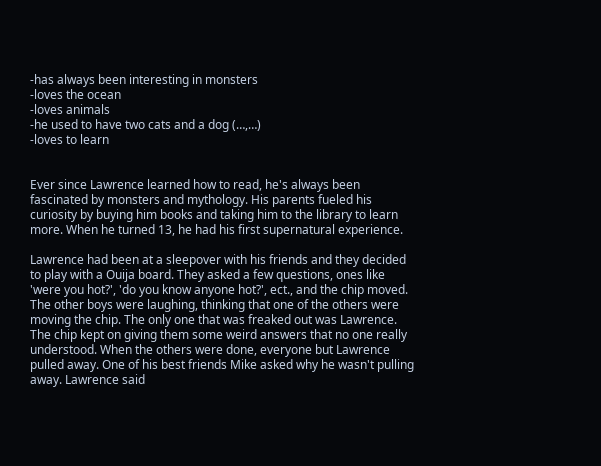-has always been interesting in monsters
-loves the ocean
-loves animals
-he used to have two cats and a dog (…,…)
-loves to learn


Ever since Lawrence learned how to read, he's always been fascinated by monsters and mythology. His parents fueled his curiosity by buying him books and taking him to the library to learn more. When he turned 13, he had his first supernatural experience.

Lawrence had been at a sleepover with his friends and they decided to play with a Ouija board. They asked a few questions, ones like 'were you hot?', 'do you know anyone hot?', ect., and the chip moved. The other boys were laughing, thinking that one of the others were moving the chip. The only one that was freaked out was Lawrence. The chip kept on giving them some weird answers that no one really understood. When the others were done, everyone but Lawrence pulled away. One of his best friends Mike asked why he wasn't pulling away. Lawrence said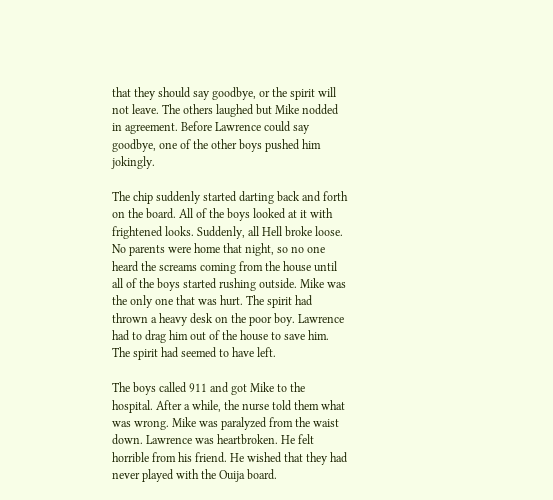that they should say goodbye, or the spirit will not leave. The others laughed but Mike nodded in agreement. Before Lawrence could say goodbye, one of the other boys pushed him jokingly.

The chip suddenly started darting back and forth on the board. All of the boys looked at it with frightened looks. Suddenly, all Hell broke loose. No parents were home that night, so no one heard the screams coming from the house until all of the boys started rushing outside. Mike was the only one that was hurt. The spirit had thrown a heavy desk on the poor boy. Lawrence had to drag him out of the house to save him. The spirit had seemed to have left.

The boys called 911 and got Mike to the hospital. After a while, the nurse told them what was wrong. Mike was paralyzed from the waist down. Lawrence was heartbroken. He felt horrible from his friend. He wished that they had never played with the Ouija board.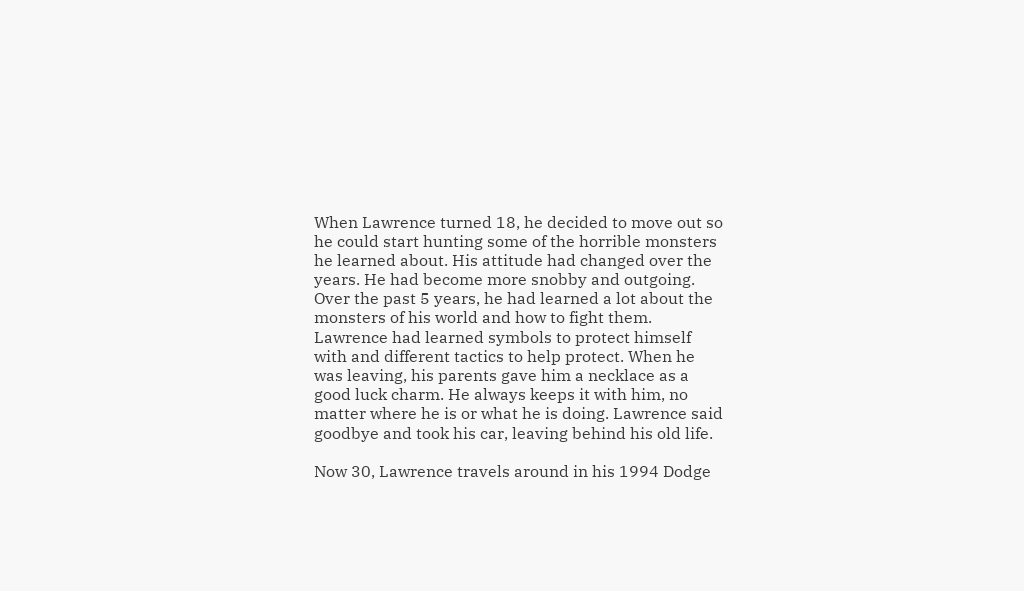When Lawrence turned 18, he decided to move out so he could start hunting some of the horrible monsters he learned about. His attitude had changed over the years. He had become more snobby and outgoing. Over the past 5 years, he had learned a lot about the monsters of his world and how to fight them. Lawrence had learned symbols to protect himself with and different tactics to help protect. When he was leaving, his parents gave him a necklace as a good luck charm. He always keeps it with him, no matter where he is or what he is doing. Lawrence said goodbye and took his car, leaving behind his old life.

Now 30, Lawrence travels around in his 1994 Dodge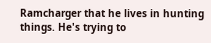Ramcharger that he lives in hunting things. He's trying to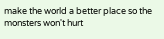make the world a better place so the monsters won't hurt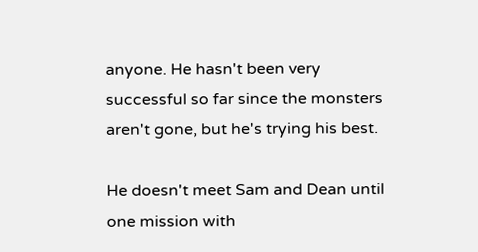anyone. He hasn't been very successful so far since the monsters aren't gone, but he's trying his best.

He doesn't meet Sam and Dean until one mission with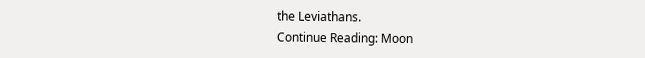the Leviathans.
Continue Reading: Moon